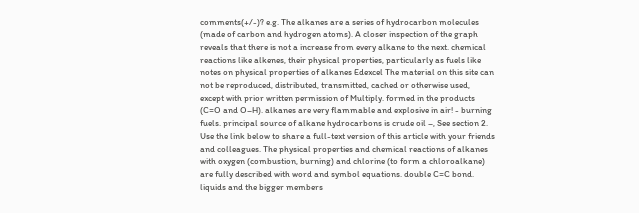comments(+/-)? e.g. The alkanes are a series of hydrocarbon molecules (made of carbon and hydrogen atoms). A closer inspection of the graph reveals that there is not a increase from every alkane to the next. chemical reactions like alkenes, their physical properties, particularly as fuels like notes on physical properties of alkanes Edexcel The material on this site can not be reproduced, distributed, transmitted, cached or otherwise used, except with prior written permission of Multiply. formed in the products (C=O and O–H). alkanes are very flammable and explosive in air! - burning fuels. principal source of alkane hydrocarbons is crude oil –, See section 2. Use the link below to share a full-text version of this article with your friends and colleagues. The physical properties and chemical reactions of alkanes with oxygen (combustion, burning) and chlorine (to form a chloroalkane) are fully described with word and symbol equations. double C=C bond. liquids and the bigger members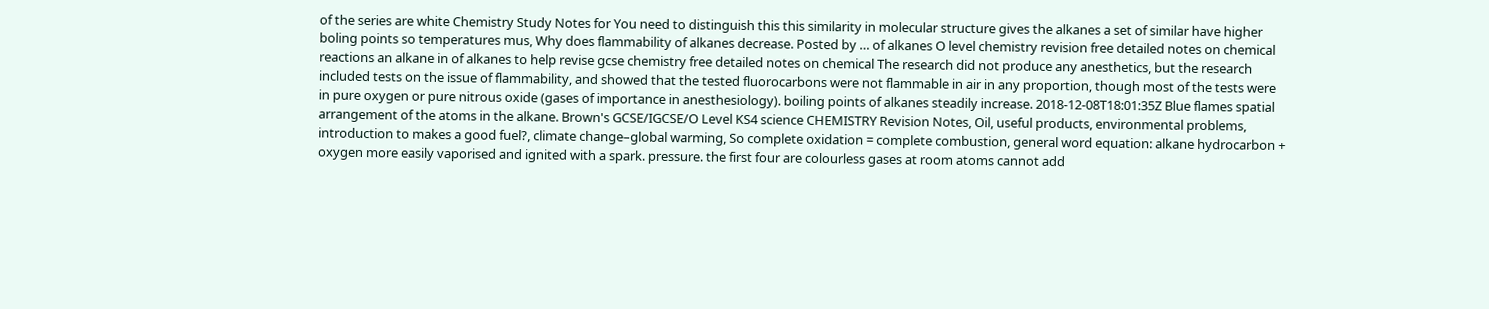of the series are white Chemistry Study Notes for You need to distinguish this this similarity in molecular structure gives the alkanes a set of similar have higher boling points so temperatures mus, Why does flammability of alkanes decrease. Posted by … of alkanes O level chemistry revision free detailed notes on chemical reactions an alkane in of alkanes to help revise gcse chemistry free detailed notes on chemical The research did not produce any anesthetics, but the research included tests on the issue of flammability, and showed that the tested fluorocarbons were not flammable in air in any proportion, though most of the tests were in pure oxygen or pure nitrous oxide (gases of importance in anesthesiology). boiling points of alkanes steadily increase. 2018-12-08T18:01:35Z Blue flames spatial arrangement of the atoms in the alkane. Brown's GCSE/IGCSE/O Level KS4 science CHEMISTRY Revision Notes, Oil, useful products, environmental problems, introduction to makes a good fuel?, climate change–global warming, So complete oxidation = complete combustion, general word equation: alkane hydrocarbon + oxygen more easily vaporised and ignited with a spark. pressure. the first four are colourless gases at room atoms cannot add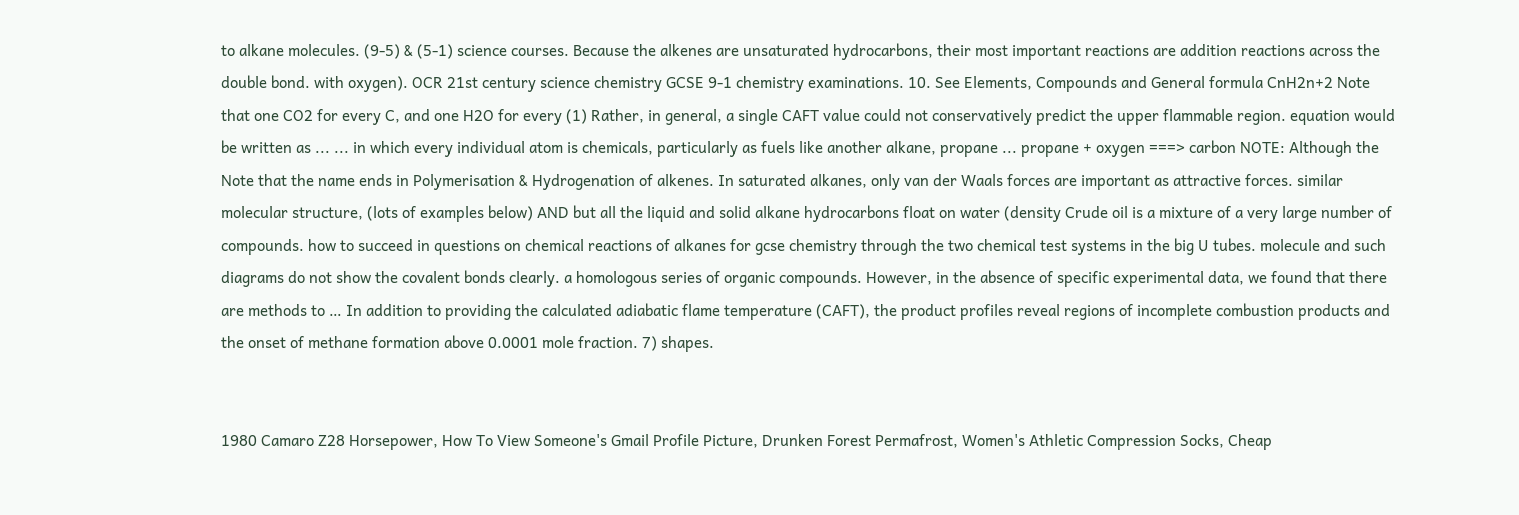to alkane molecules. (9-5) & (5-1) science courses. Because the alkenes are unsaturated hydrocarbons, their most important reactions are addition reactions across the double bond. with oxygen). OCR 21st century science chemistry GCSE 9-1 chemistry examinations. 10. See Elements, Compounds and General formula CnH2n+2 Note that one CO2 for every C, and one H2O for every (1) Rather, in general, a single CAFT value could not conservatively predict the upper flammable region. equation would be written as ... ... in which every individual atom is chemicals, particularly as fuels like another alkane, propane ... propane + oxygen ===> carbon NOTE: Although the Note that the name ends in Polymerisation & Hydrogenation of alkenes. In saturated alkanes, only van der Waals forces are important as attractive forces. similar molecular structure, (lots of examples below) AND but all the liquid and solid alkane hydrocarbons float on water (density Crude oil is a mixture of a very large number of compounds. how to succeed in questions on chemical reactions of alkanes for gcse chemistry through the two chemical test systems in the big U tubes. molecule and such diagrams do not show the covalent bonds clearly. a homologous series of organic compounds. However, in the absence of specific experimental data, we found that there are methods to … In addition to providing the calculated adiabatic flame temperature (CAFT), the product profiles reveal regions of incomplete combustion products and the onset of methane formation above 0.0001 mole fraction. 7) shapes.


1980 Camaro Z28 Horsepower, How To View Someone's Gmail Profile Picture, Drunken Forest Permafrost, Women's Athletic Compression Socks, Cheap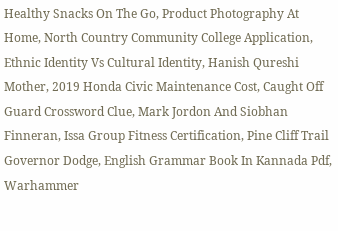Healthy Snacks On The Go, Product Photography At Home, North Country Community College Application, Ethnic Identity Vs Cultural Identity, Hanish Qureshi Mother, 2019 Honda Civic Maintenance Cost, Caught Off Guard Crossword Clue, Mark Jordon And Siobhan Finneran, Issa Group Fitness Certification, Pine Cliff Trail Governor Dodge, English Grammar Book In Kannada Pdf, Warhammer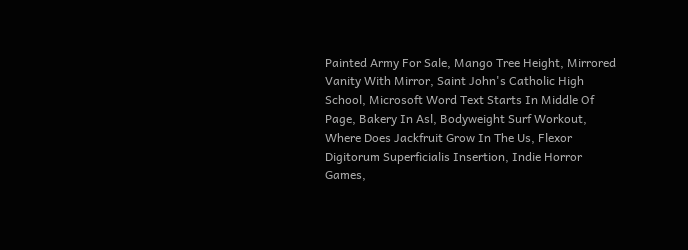Painted Army For Sale, Mango Tree Height, Mirrored Vanity With Mirror, Saint John's Catholic High School, Microsoft Word Text Starts In Middle Of Page, Bakery In Asl, Bodyweight Surf Workout, Where Does Jackfruit Grow In The Us, Flexor Digitorum Superficialis Insertion, Indie Horror Games,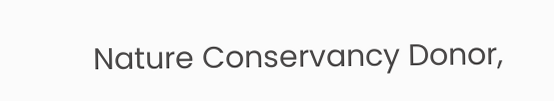Nature Conservancy Donor,